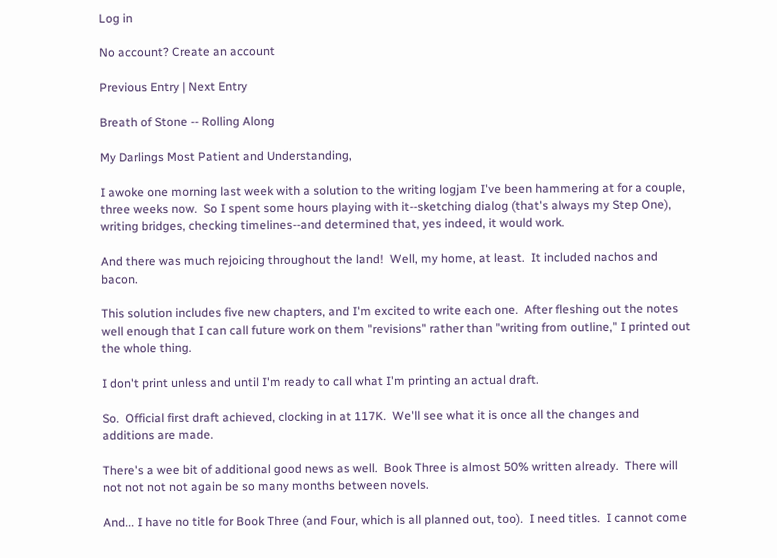Log in

No account? Create an account

Previous Entry | Next Entry

Breath of Stone -- Rolling Along

My Darlings Most Patient and Understanding,

I awoke one morning last week with a solution to the writing logjam I've been hammering at for a couple, three weeks now.  So I spent some hours playing with it--sketching dialog (that's always my Step One), writing bridges, checking timelines--and determined that, yes indeed, it would work.

And there was much rejoicing throughout the land!  Well, my home, at least.  It included nachos and bacon.

This solution includes five new chapters, and I'm excited to write each one.  After fleshing out the notes well enough that I can call future work on them "revisions" rather than "writing from outline," I printed out the whole thing.

I don't print unless and until I'm ready to call what I'm printing an actual draft.

So.  Official first draft achieved, clocking in at 117K.  We'll see what it is once all the changes and additions are made.

There's a wee bit of additional good news as well.  Book Three is almost 50% written already.  There will not not not not again be so many months between novels.

And... I have no title for Book Three (and Four, which is all planned out, too).  I need titles.  I cannot come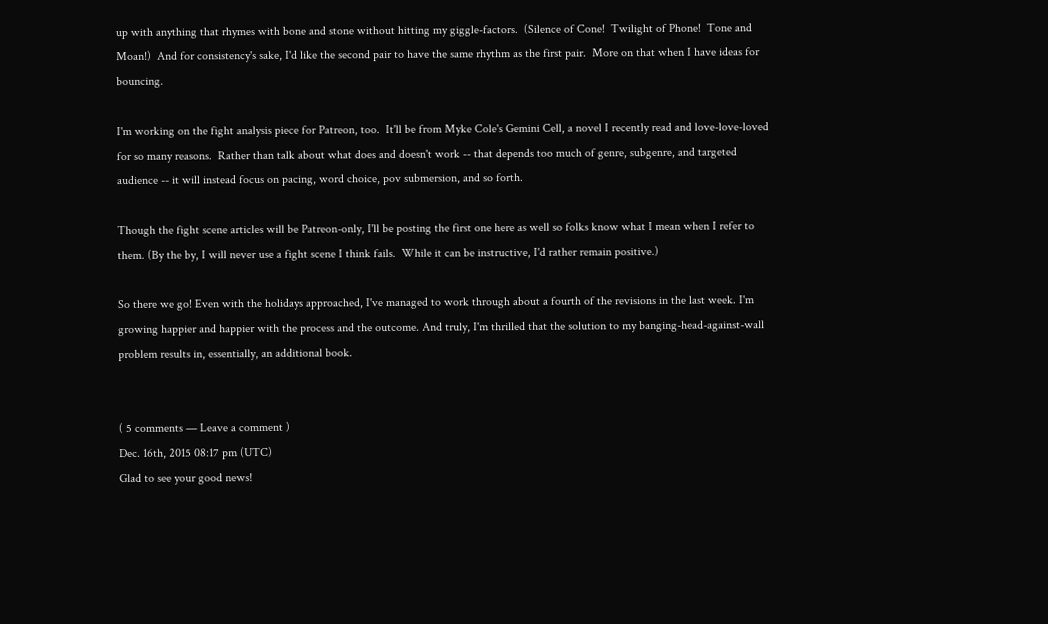up with anything that rhymes with bone and stone without hitting my giggle-factors.  (Silence of Cone!  Twilight of Phone!  Tone and Moan!)  And for consistency's sake, I'd like the second pair to have the same rhythm as the first pair.  More on that when I have ideas for bouncing.

I'm working on the fight analysis piece for Patreon, too.  It'll be from Myke Cole's Gemini Cell, a novel I recently read and love-love-loved for so many reasons.  Rather than talk about what does and doesn't work -- that depends too much of genre, subgenre, and targeted audience -- it will instead focus on pacing, word choice, pov submersion, and so forth.

Though the fight scene articles will be Patreon-only, I'll be posting the first one here as well so folks know what I mean when I refer to them. (By the by, I will never use a fight scene I think fails.  While it can be instructive, I'd rather remain positive.)

So there we go! Even with the holidays approached, I've managed to work through about a fourth of the revisions in the last week. I'm growing happier and happier with the process and the outcome. And truly, I'm thrilled that the solution to my banging-head-against-wall problem results in, essentially, an additional book.


( 5 comments — Leave a comment )
Dec. 16th, 2015 08:17 pm (UTC)
Glad to see your good news!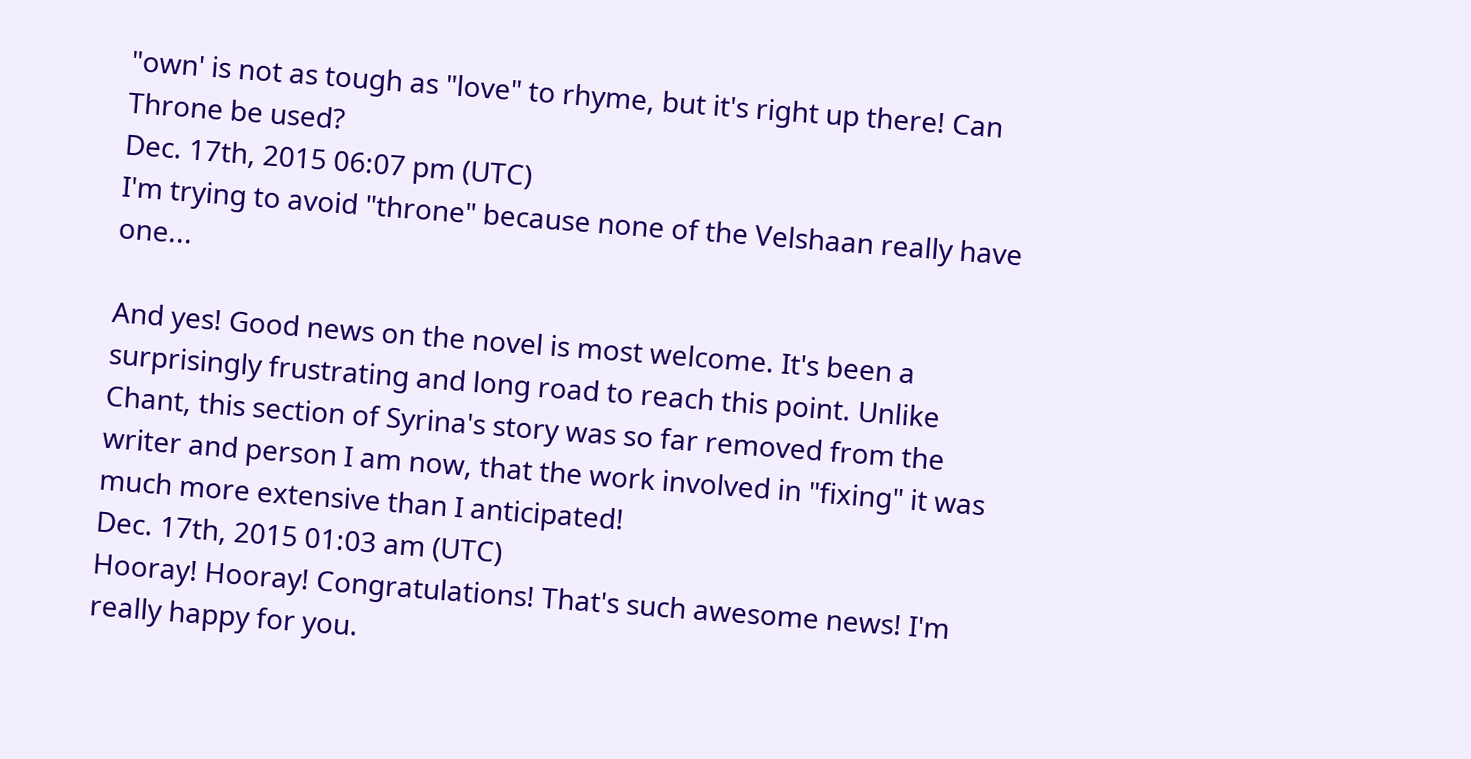"own' is not as tough as "love" to rhyme, but it's right up there! Can Throne be used?
Dec. 17th, 2015 06:07 pm (UTC)
I'm trying to avoid "throne" because none of the Velshaan really have one...

And yes! Good news on the novel is most welcome. It's been a surprisingly frustrating and long road to reach this point. Unlike Chant, this section of Syrina's story was so far removed from the writer and person I am now, that the work involved in "fixing" it was much more extensive than I anticipated!
Dec. 17th, 2015 01:03 am (UTC)
Hooray! Hooray! Congratulations! That's such awesome news! I'm really happy for you.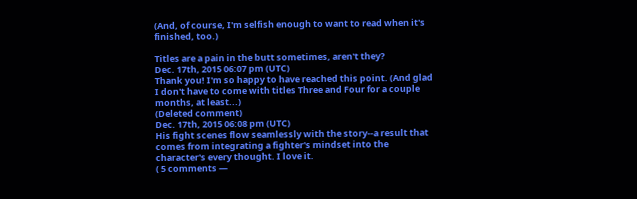(And, of course, I'm selfish enough to want to read when it's finished, too.)

Titles are a pain in the butt sometimes, aren't they?
Dec. 17th, 2015 06:07 pm (UTC)
Thank you! I'm so happy to have reached this point. (And glad I don't have to come with titles Three and Four for a couple months, at least...)
(Deleted comment)
Dec. 17th, 2015 06:08 pm (UTC)
His fight scenes flow seamlessly with the story--a result that comes from integrating a fighter's mindset into the character's every thought. I love it.
( 5 comments —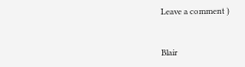Leave a comment )


Blair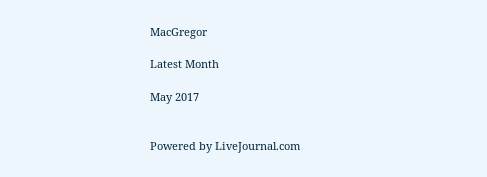MacGregor

Latest Month

May 2017


Powered by LiveJournal.com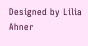Designed by Lilia Ahner